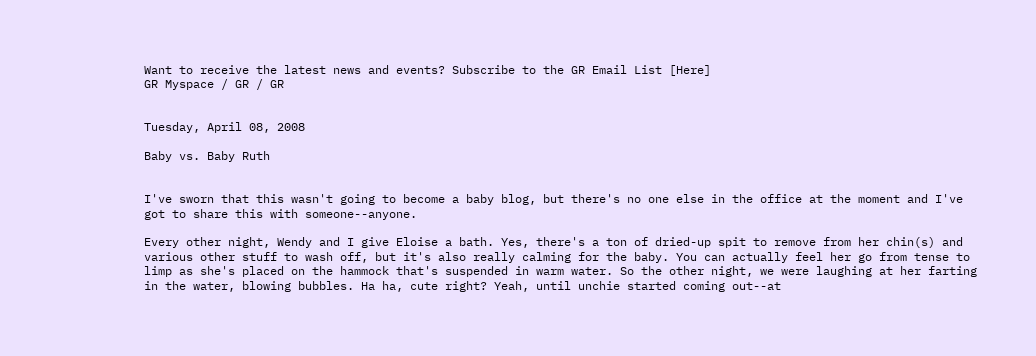Want to receive the latest news and events? Subscribe to the GR Email List [Here]
GR Myspace / GR / GR


Tuesday, April 08, 2008

Baby vs. Baby Ruth


I've sworn that this wasn't going to become a baby blog, but there's no one else in the office at the moment and I've got to share this with someone--anyone.

Every other night, Wendy and I give Eloise a bath. Yes, there's a ton of dried-up spit to remove from her chin(s) and various other stuff to wash off, but it's also really calming for the baby. You can actually feel her go from tense to limp as she's placed on the hammock that's suspended in warm water. So the other night, we were laughing at her farting in the water, blowing bubbles. Ha ha, cute right? Yeah, until unchie started coming out--at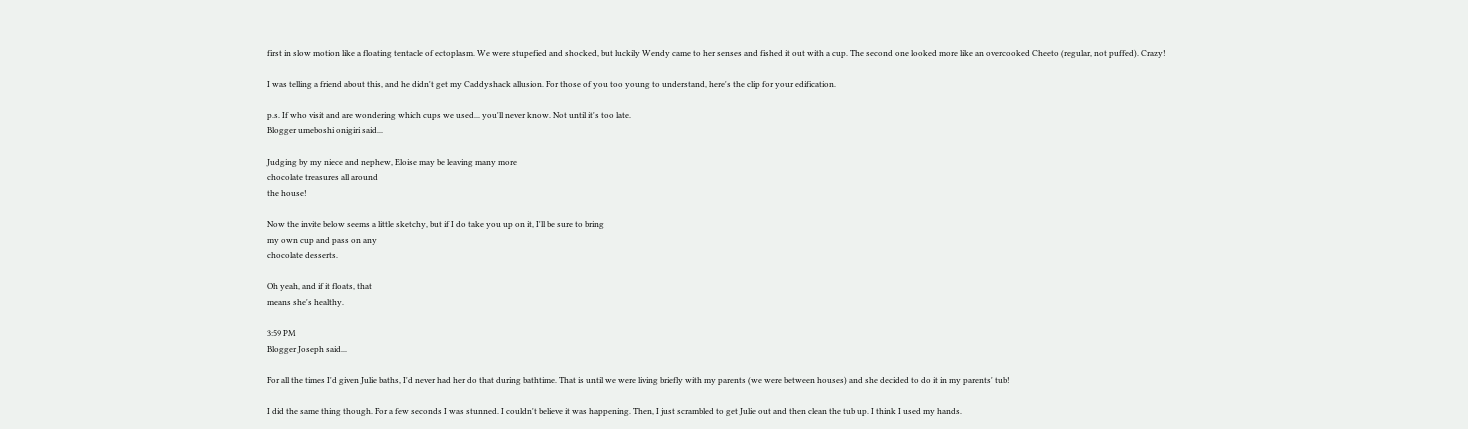first in slow motion like a floating tentacle of ectoplasm. We were stupefied and shocked, but luckily Wendy came to her senses and fished it out with a cup. The second one looked more like an overcooked Cheeto (regular, not puffed). Crazy!

I was telling a friend about this, and he didn't get my Caddyshack allusion. For those of you too young to understand, here's the clip for your edification.

p.s. If who visit and are wondering which cups we used... you'll never know. Not until it's too late.
Blogger umeboshi onigiri said...

Judging by my niece and nephew, Eloise may be leaving many more
chocolate treasures all around
the house!

Now the invite below seems a little sketchy, but if I do take you up on it, I'll be sure to bring
my own cup and pass on any
chocolate desserts.

Oh yeah, and if it floats, that
means she's healthy.

3:59 PM
Blogger Joseph said...

For all the times I'd given Julie baths, I'd never had her do that during bathtime. That is until we were living briefly with my parents (we were between houses) and she decided to do it in my parents' tub!

I did the same thing though. For a few seconds I was stunned. I couldn't believe it was happening. Then, I just scrambled to get Julie out and then clean the tub up. I think I used my hands.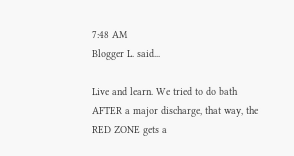7:48 AM
Blogger L. said...

Live and learn. We tried to do bath AFTER a major discharge, that way, the RED ZONE gets a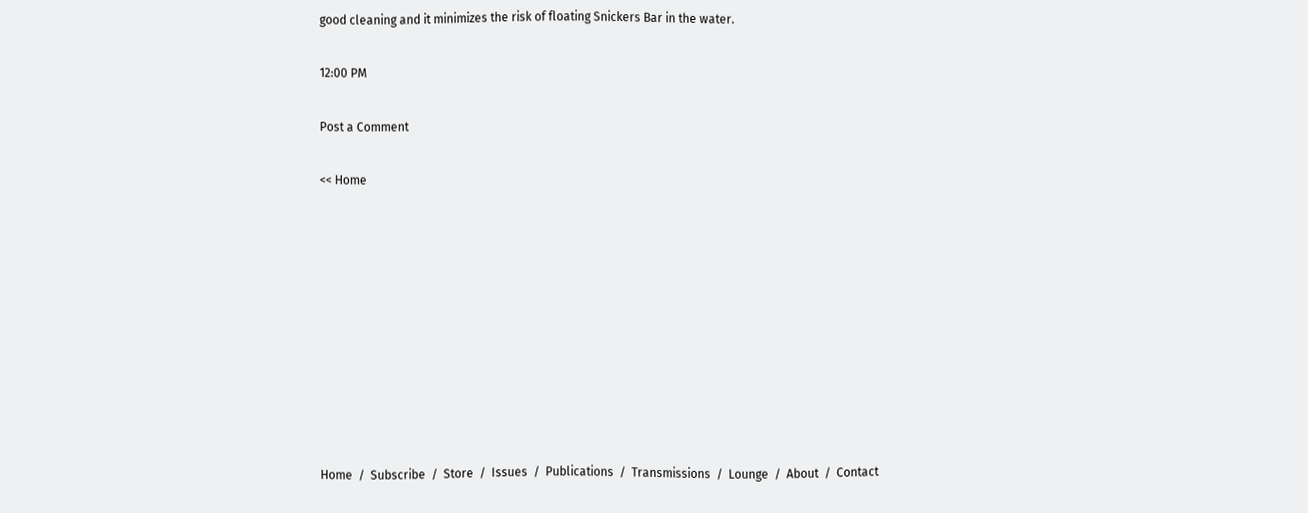good cleaning and it minimizes the risk of floating Snickers Bar in the water.

12:00 PM

Post a Comment

<< Home










Home  /  Subscribe  /  Store  /  Issues  /  Publications  /  Transmissions  /  Lounge  /  About  /  Contact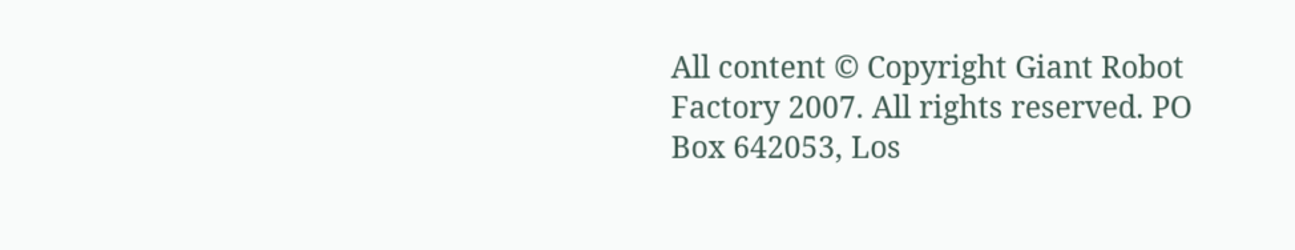All content © Copyright Giant Robot Factory 2007. All rights reserved. PO Box 642053, Los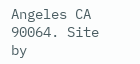Angeles CA 90064. Site by